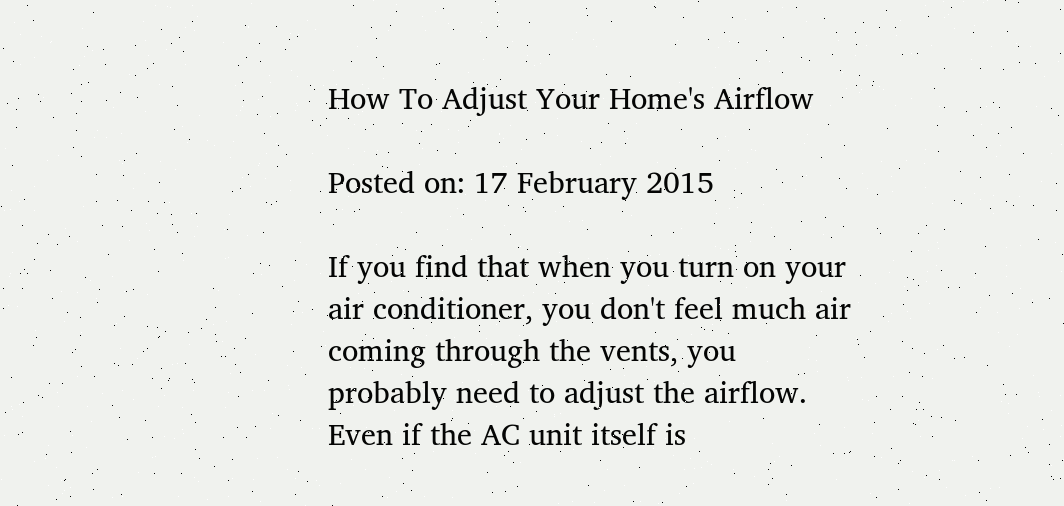How To Adjust Your Home's Airflow

Posted on: 17 February 2015

If you find that when you turn on your air conditioner, you don't feel much air coming through the vents, you probably need to adjust the airflow. Even if the AC unit itself is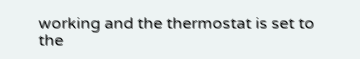working and the thermostat is set to the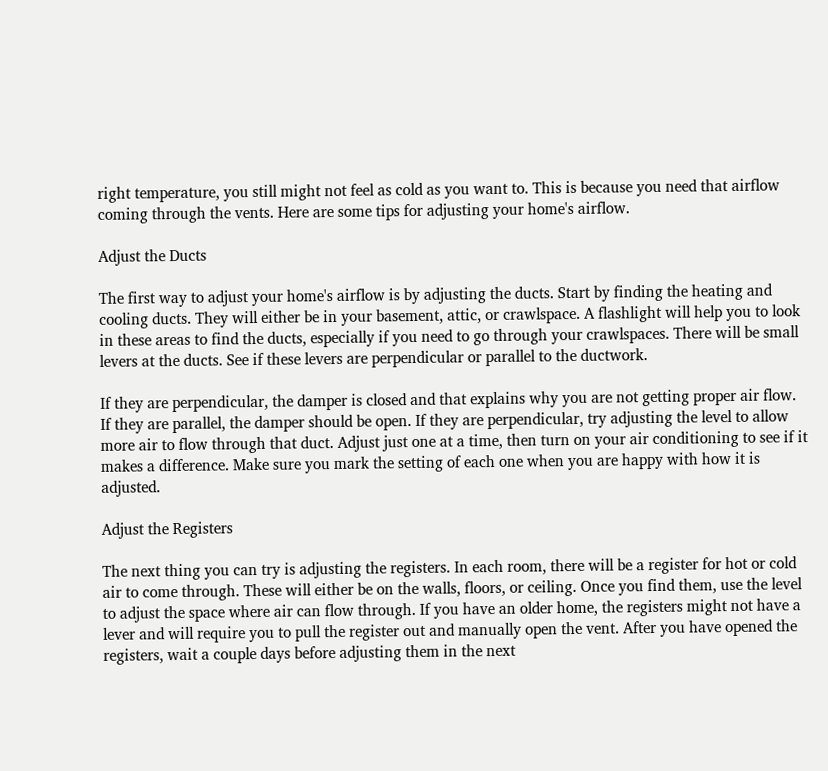right temperature, you still might not feel as cold as you want to. This is because you need that airflow coming through the vents. Here are some tips for adjusting your home's airflow.

Adjust the Ducts

The first way to adjust your home's airflow is by adjusting the ducts. Start by finding the heating and cooling ducts. They will either be in your basement, attic, or crawlspace. A flashlight will help you to look in these areas to find the ducts, especially if you need to go through your crawlspaces. There will be small levers at the ducts. See if these levers are perpendicular or parallel to the ductwork.

If they are perpendicular, the damper is closed and that explains why you are not getting proper air flow. If they are parallel, the damper should be open. If they are perpendicular, try adjusting the level to allow more air to flow through that duct. Adjust just one at a time, then turn on your air conditioning to see if it makes a difference. Make sure you mark the setting of each one when you are happy with how it is adjusted.

Adjust the Registers

The next thing you can try is adjusting the registers. In each room, there will be a register for hot or cold air to come through. These will either be on the walls, floors, or ceiling. Once you find them, use the level to adjust the space where air can flow through. If you have an older home, the registers might not have a lever and will require you to pull the register out and manually open the vent. After you have opened the registers, wait a couple days before adjusting them in the next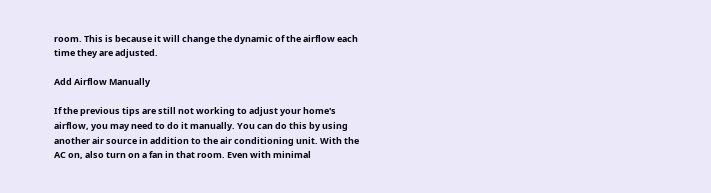room. This is because it will change the dynamic of the airflow each time they are adjusted.

Add Airflow Manually

If the previous tips are still not working to adjust your home's airflow, you may need to do it manually. You can do this by using another air source in addition to the air conditioning unit. With the AC on, also turn on a fan in that room. Even with minimal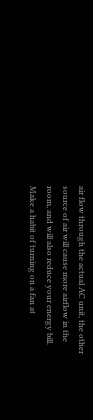air flow through the actual AC unit, the other source of air will cause more airflow in the room, and will also reduce your energy bill. Make a habit of turning on a fan at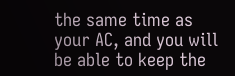the same time as your AC, and you will be able to keep the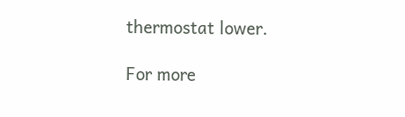thermostat lower.

For more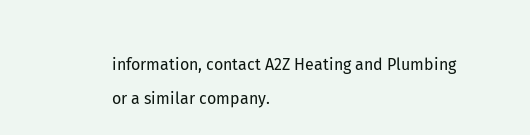information, contact A2Z Heating and Plumbing or a similar company.